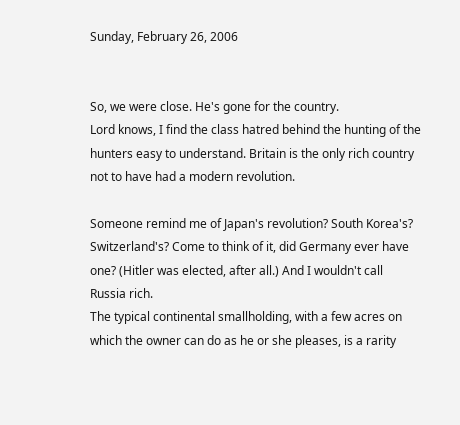Sunday, February 26, 2006


So, we were close. He's gone for the country.
Lord knows, I find the class hatred behind the hunting of the hunters easy to understand. Britain is the only rich country not to have had a modern revolution.

Someone remind me of Japan's revolution? South Korea's? Switzerland's? Come to think of it, did Germany ever have one? (Hitler was elected, after all.) And I wouldn't call Russia rich.
The typical continental smallholding, with a few acres on which the owner can do as he or she pleases, is a rarity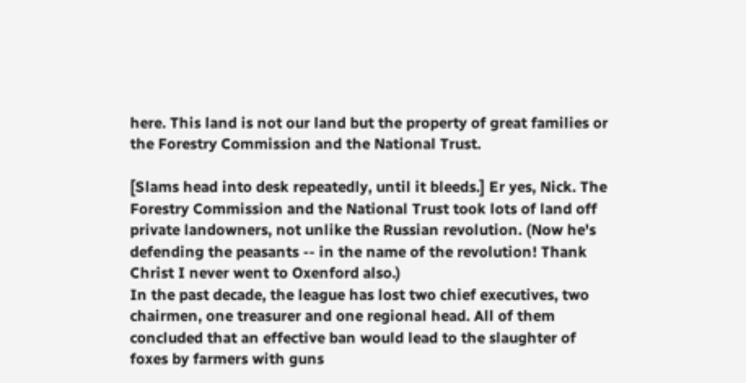here. This land is not our land but the property of great families or the Forestry Commission and the National Trust.

[Slams head into desk repeatedly, until it bleeds.] Er yes, Nick. The Forestry Commission and the National Trust took lots of land off private landowners, not unlike the Russian revolution. (Now he's defending the peasants -- in the name of the revolution! Thank Christ I never went to Oxenford also.)
In the past decade, the league has lost two chief executives, two chairmen, one treasurer and one regional head. All of them concluded that an effective ban would lead to the slaughter of foxes by farmers with guns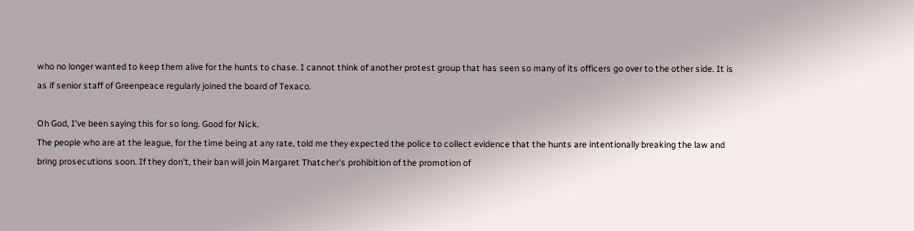who no longer wanted to keep them alive for the hunts to chase. I cannot think of another protest group that has seen so many of its officers go over to the other side. It is as if senior staff of Greenpeace regularly joined the board of Texaco.

Oh God, I've been saying this for so long. Good for Nick.
The people who are at the league, for the time being at any rate, told me they expected the police to collect evidence that the hunts are intentionally breaking the law and bring prosecutions soon. If they don't, their ban will join Margaret Thatcher's prohibition of the promotion of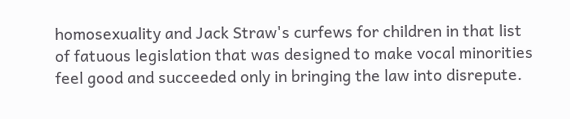homosexuality and Jack Straw's curfews for children in that list of fatuous legislation that was designed to make vocal minorities feel good and succeeded only in bringing the law into disrepute.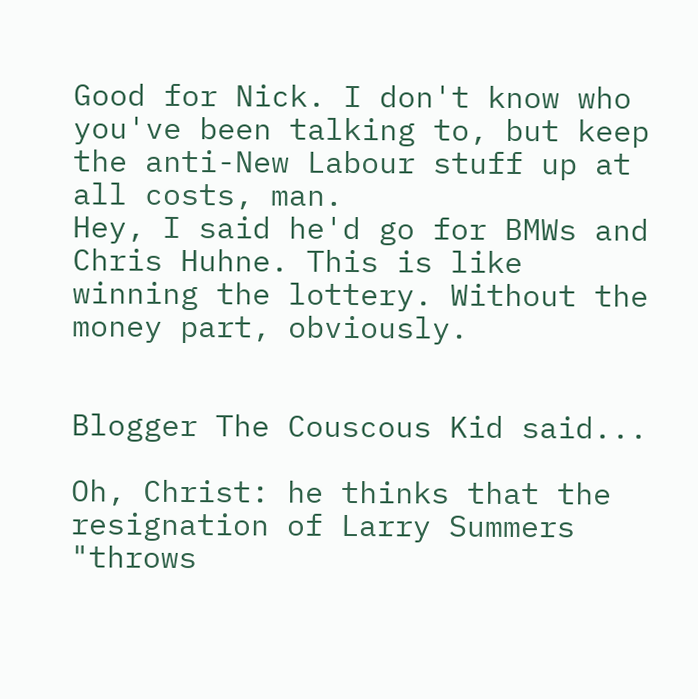Good for Nick. I don't know who you've been talking to, but keep the anti-New Labour stuff up at all costs, man.
Hey, I said he'd go for BMWs and Chris Huhne. This is like winning the lottery. Without the money part, obviously.


Blogger The Couscous Kid said...

Oh, Christ: he thinks that the resignation of Larry Summers "throws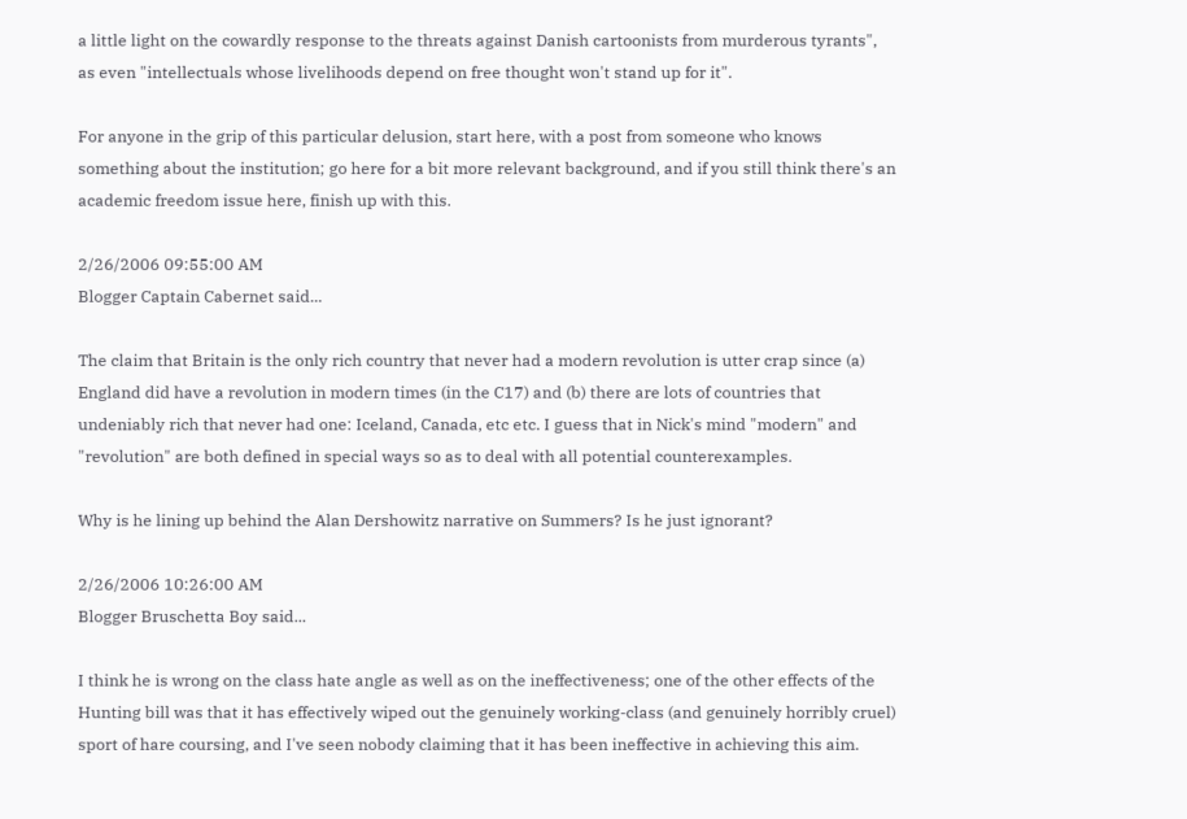a little light on the cowardly response to the threats against Danish cartoonists from murderous tyrants", as even "intellectuals whose livelihoods depend on free thought won't stand up for it".

For anyone in the grip of this particular delusion, start here, with a post from someone who knows something about the institution; go here for a bit more relevant background, and if you still think there's an academic freedom issue here, finish up with this.

2/26/2006 09:55:00 AM
Blogger Captain Cabernet said...

The claim that Britain is the only rich country that never had a modern revolution is utter crap since (a) England did have a revolution in modern times (in the C17) and (b) there are lots of countries that undeniably rich that never had one: Iceland, Canada, etc etc. I guess that in Nick's mind "modern" and "revolution" are both defined in special ways so as to deal with all potential counterexamples.

Why is he lining up behind the Alan Dershowitz narrative on Summers? Is he just ignorant?

2/26/2006 10:26:00 AM
Blogger Bruschetta Boy said...

I think he is wrong on the class hate angle as well as on the ineffectiveness; one of the other effects of the Hunting bill was that it has effectively wiped out the genuinely working-class (and genuinely horribly cruel) sport of hare coursing, and I've seen nobody claiming that it has been ineffective in achieving this aim.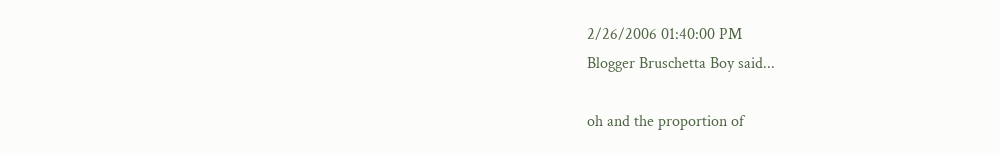2/26/2006 01:40:00 PM
Blogger Bruschetta Boy said...

oh and the proportion of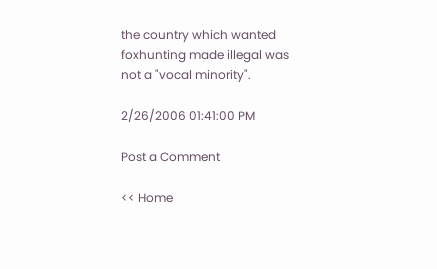the country which wanted foxhunting made illegal was not a "vocal minority".

2/26/2006 01:41:00 PM

Post a Comment

<< Home